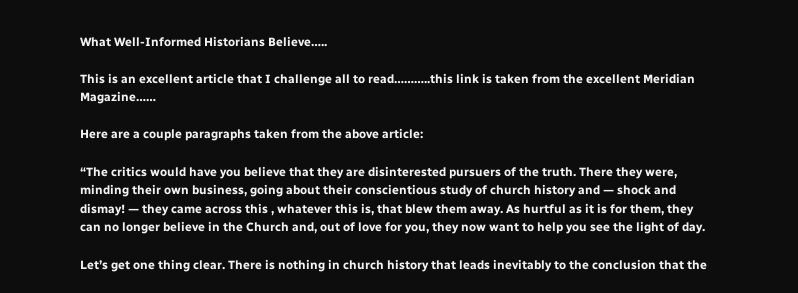What Well-Informed Historians Believe…..

This is an excellent article that I challenge all to read………..this link is taken from the excellent Meridian Magazine……

Here are a couple paragraphs taken from the above article:

“The critics would have you believe that they are disinterested pursuers of the truth. There they were, minding their own business, going about their conscientious study of church history and — shock and dismay! — they came across this , whatever this is, that blew them away. As hurtful as it is for them, they can no longer believe in the Church and, out of love for you, they now want to help you see the light of day.

Let’s get one thing clear. There is nothing in church history that leads inevitably to the conclusion that the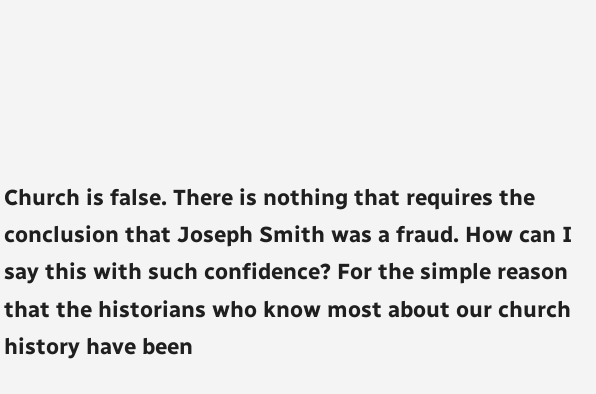Church is false. There is nothing that requires the conclusion that Joseph Smith was a fraud. How can I say this with such confidence? For the simple reason that the historians who know most about our church history have been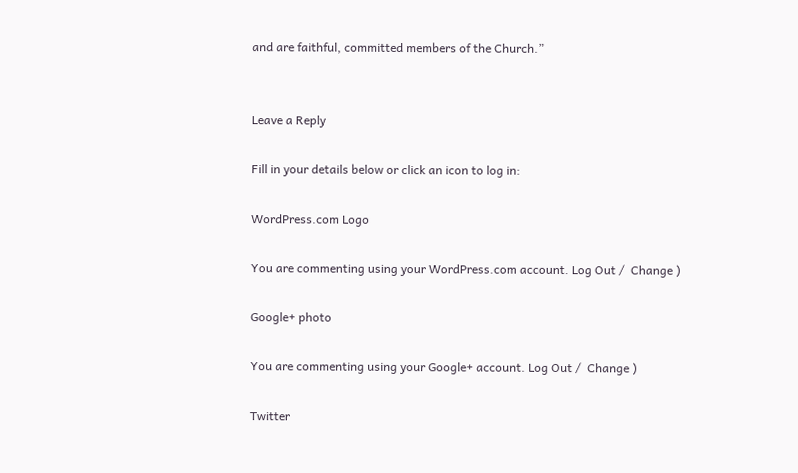and are faithful, committed members of the Church.”


Leave a Reply

Fill in your details below or click an icon to log in:

WordPress.com Logo

You are commenting using your WordPress.com account. Log Out /  Change )

Google+ photo

You are commenting using your Google+ account. Log Out /  Change )

Twitter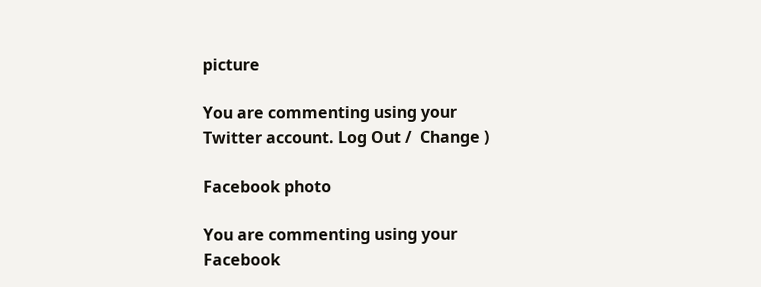picture

You are commenting using your Twitter account. Log Out /  Change )

Facebook photo

You are commenting using your Facebook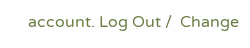account. Log Out /  Change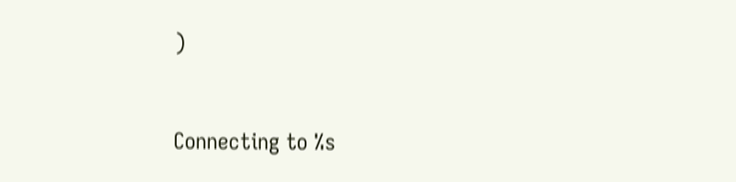)


Connecting to %s